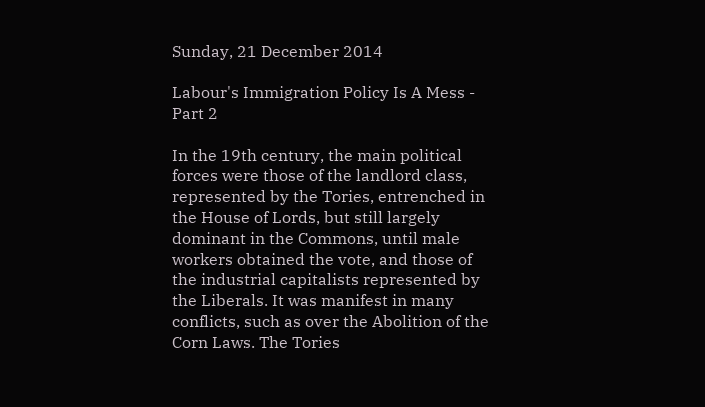Sunday, 21 December 2014

Labour's Immigration Policy Is A Mess - Part 2

In the 19th century, the main political forces were those of the landlord class, represented by the Tories, entrenched in the House of Lords, but still largely dominant in the Commons, until male workers obtained the vote, and those of the industrial capitalists represented by the Liberals. It was manifest in many conflicts, such as over the Abolition of the Corn Laws. The Tories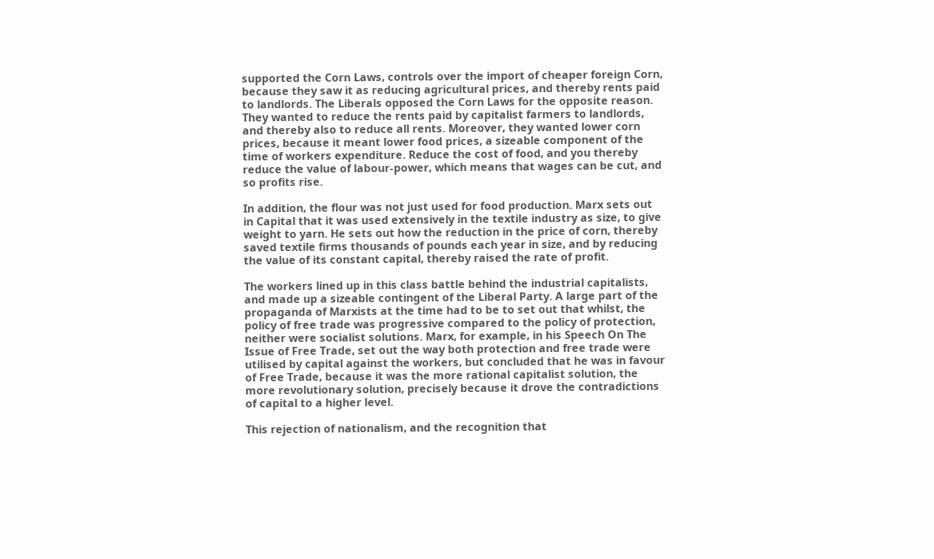supported the Corn Laws, controls over the import of cheaper foreign Corn, because they saw it as reducing agricultural prices, and thereby rents paid to landlords. The Liberals opposed the Corn Laws for the opposite reason. They wanted to reduce the rents paid by capitalist farmers to landlords, and thereby also to reduce all rents. Moreover, they wanted lower corn prices, because it meant lower food prices, a sizeable component of the time of workers expenditure. Reduce the cost of food, and you thereby reduce the value of labour-power, which means that wages can be cut, and so profits rise.

In addition, the flour was not just used for food production. Marx sets out in Capital that it was used extensively in the textile industry as size, to give weight to yarn. He sets out how the reduction in the price of corn, thereby saved textile firms thousands of pounds each year in size, and by reducing the value of its constant capital, thereby raised the rate of profit.

The workers lined up in this class battle behind the industrial capitalists, and made up a sizeable contingent of the Liberal Party. A large part of the propaganda of Marxists at the time had to be to set out that whilst, the policy of free trade was progressive compared to the policy of protection, neither were socialist solutions. Marx, for example, in his Speech On The Issue of Free Trade, set out the way both protection and free trade were utilised by capital against the workers, but concluded that he was in favour of Free Trade, because it was the more rational capitalist solution, the more revolutionary solution, precisely because it drove the contradictions of capital to a higher level.

This rejection of nationalism, and the recognition that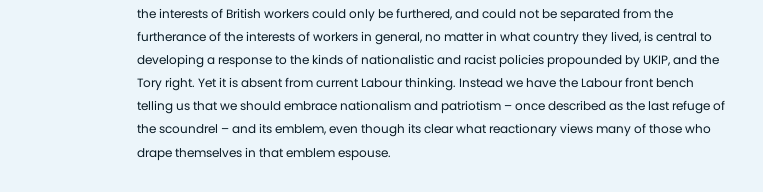the interests of British workers could only be furthered, and could not be separated from the furtherance of the interests of workers in general, no matter in what country they lived, is central to developing a response to the kinds of nationalistic and racist policies propounded by UKIP, and the Tory right. Yet it is absent from current Labour thinking. Instead we have the Labour front bench telling us that we should embrace nationalism and patriotism – once described as the last refuge of the scoundrel – and its emblem, even though its clear what reactionary views many of those who drape themselves in that emblem espouse.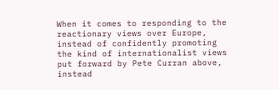When it comes to responding to the reactionary views over Europe, instead of confidently promoting the kind of internationalist views put forward by Pete Curran above, instead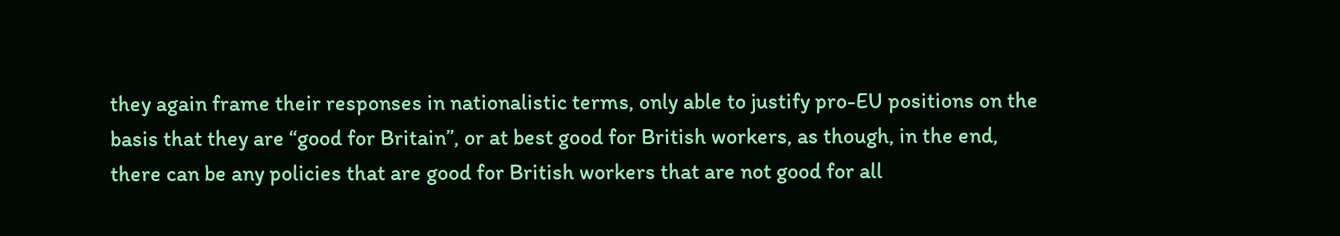they again frame their responses in nationalistic terms, only able to justify pro-EU positions on the basis that they are “good for Britain”, or at best good for British workers, as though, in the end, there can be any policies that are good for British workers that are not good for all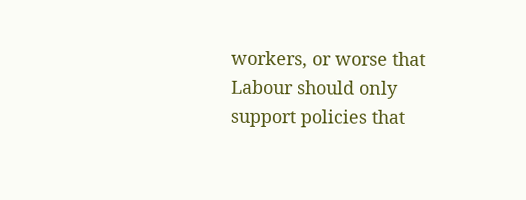workers, or worse that Labour should only support policies that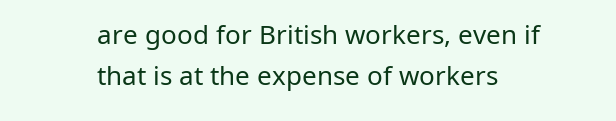are good for British workers, even if that is at the expense of workers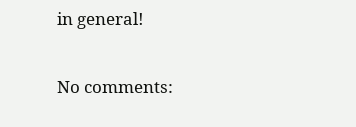in general!

No comments: